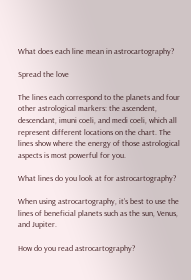What does each line mean in astrocartography?

Spread the love

The lines each correspond to the planets and four other astrological markers: the ascendent, descendant, imuni coeli, and medi coeli, which all represent different locations on the chart. The lines show where the energy of those astrological aspects is most powerful for you.

What lines do you look at for astrocartography?

When using astrocartography, it’s best to use the lines of beneficial planets such as the sun, Venus, and Jupiter.

How do you read astrocartography?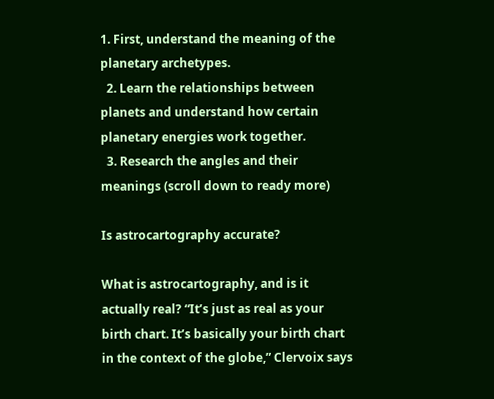1. First, understand the meaning of the planetary archetypes.
  2. Learn the relationships between planets and understand how certain planetary energies work together.
  3. Research the angles and their meanings (scroll down to ready more)

Is astrocartography accurate?

What is astrocartography, and is it actually real? “It’s just as real as your birth chart. It’s basically your birth chart in the context of the globe,” Clervoix says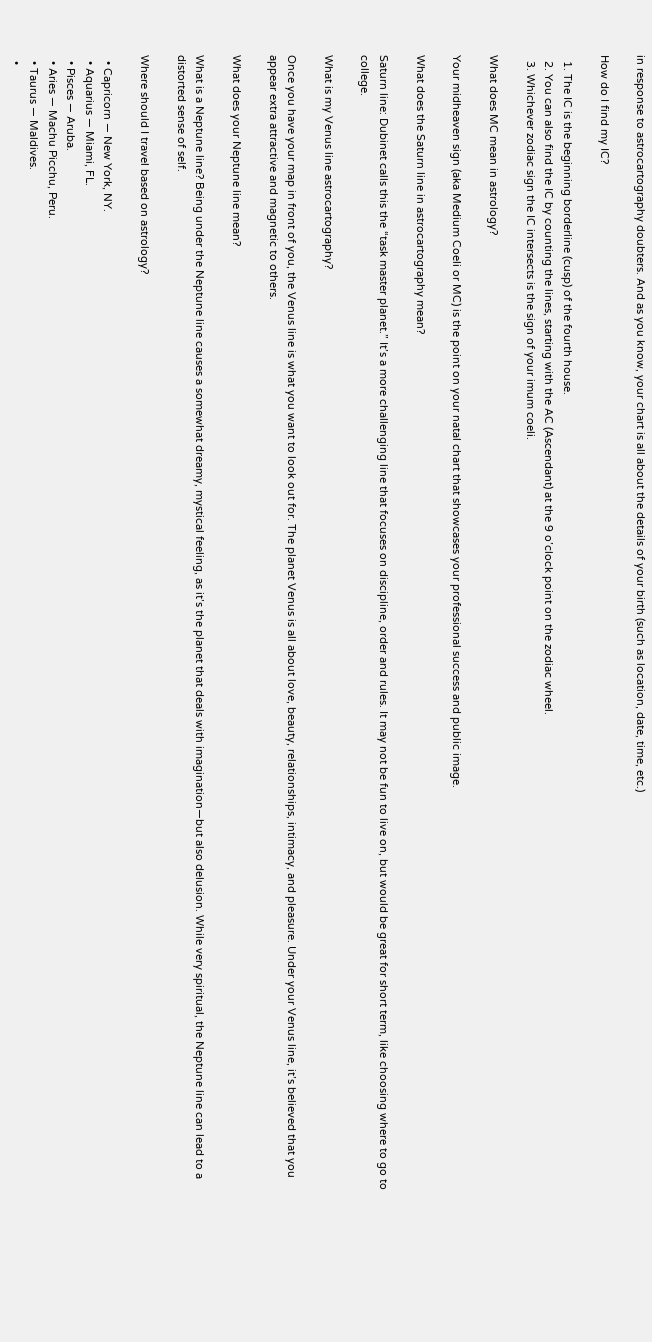in response to astrocartography doubters. And as you know, your chart is all about the details of your birth (such as location, date, time, etc.)

How do I find my IC?

  1. The IC is the beginning borderline (cusp) of the fourth house.
  2. You can also find the IC by counting the lines, starting with the AC (Ascendant) at the 9 o’clock point on the zodiac wheel.
  3. Whichever zodiac sign the IC intersects is the sign of your imum coeli.

What does MC mean in astrology?

Your midheaven sign (aka Medium Coeli or MC) is the point on your natal chart that showcases your professional success and public image.

What does the Saturn line in astrocartography mean?

Saturn line: Dubinet calls this the “task master planet.” It’s a more challenging line that focuses on discipline, order and rules. It may not be fun to live on, but would be great for short term, like choosing where to go to college.

What is my Venus line astrocartography?

Once you have your map in front of you, the Venus line is what you want to look out for. The planet Venus is all about love, beauty, relationships, intimacy, and pleasure. Under your Venus line, it’s believed that you appear extra attractive and magnetic to others.

What does your Neptune line mean?

What is a Neptune line? Being under the Neptune line causes a somewhat dreamy, mystical feeling, as it’s the planet that deals with imagination—but also delusion. While very spiritual, the Neptune line can lead to a distorted sense of self.

Where should I travel based on astrology?

  • Capricorn — New York, NY.
  • Aquarius — Miami, FL.
  • Pisces — Aruba.
  • Aries — Machu Picchu, Peru.
  • Taurus — Maldives.
  •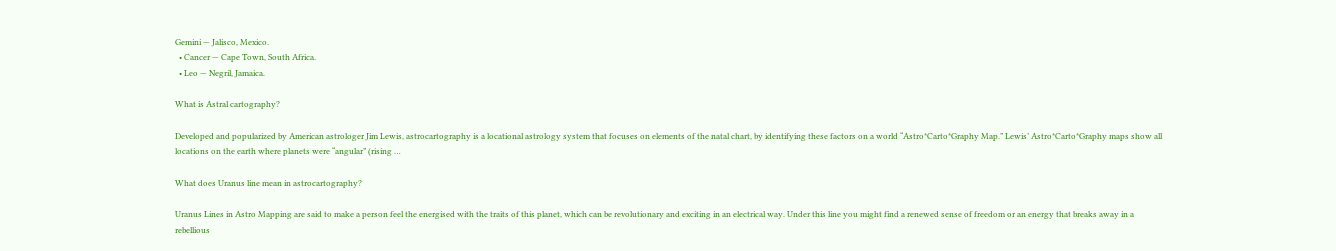Gemini — Jalisco, Mexico.
  • Cancer — Cape Town, South Africa.
  • Leo — Negril, Jamaica.

What is Astral cartography?

Developed and popularized by American astrologer Jim Lewis, astrocartography is a locational astrology system that focuses on elements of the natal chart, by identifying these factors on a world “Astro*Carto*Graphy Map.” Lewis’ Astro*Carto*Graphy maps show all locations on the earth where planets were “angular” (rising …

What does Uranus line mean in astrocartography?

Uranus Lines in Astro Mapping are said to make a person feel the energised with the traits of this planet, which can be revolutionary and exciting in an electrical way. Under this line you might find a renewed sense of freedom or an energy that breaks away in a rebellious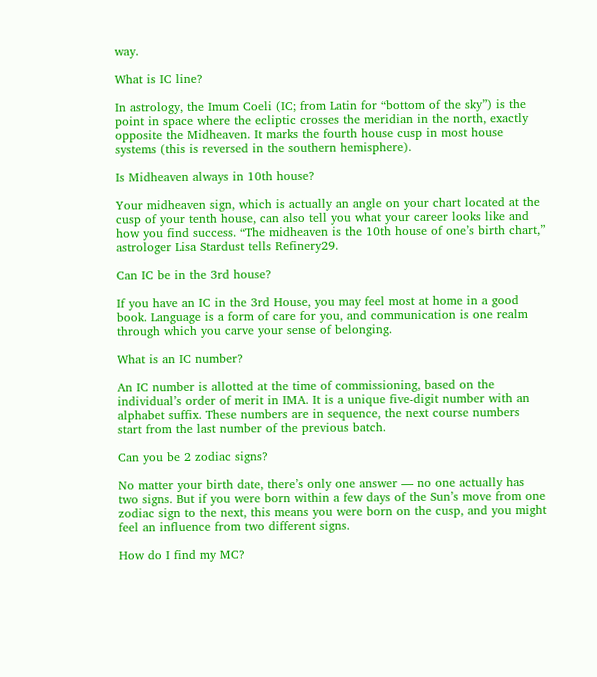way.

What is IC line?

In astrology, the Imum Coeli (IC; from Latin for “bottom of the sky”) is the point in space where the ecliptic crosses the meridian in the north, exactly opposite the Midheaven. It marks the fourth house cusp in most house systems (this is reversed in the southern hemisphere).

Is Midheaven always in 10th house?

Your midheaven sign, which is actually an angle on your chart located at the cusp of your tenth house, can also tell you what your career looks like and how you find success. “The midheaven is the 10th house of one’s birth chart,” astrologer Lisa Stardust tells Refinery29.

Can IC be in the 3rd house?

If you have an IC in the 3rd House, you may feel most at home in a good book. Language is a form of care for you, and communication is one realm through which you carve your sense of belonging.

What is an IC number?

An IC number is allotted at the time of commissioning, based on the individual’s order of merit in IMA. It is a unique five-digit number with an alphabet suffix. These numbers are in sequence, the next course numbers start from the last number of the previous batch.

Can you be 2 zodiac signs?

No matter your birth date, there’s only one answer — no one actually has two signs. But if you were born within a few days of the Sun’s move from one zodiac sign to the next, this means you were born on the cusp, and you might feel an influence from two different signs.

How do I find my MC?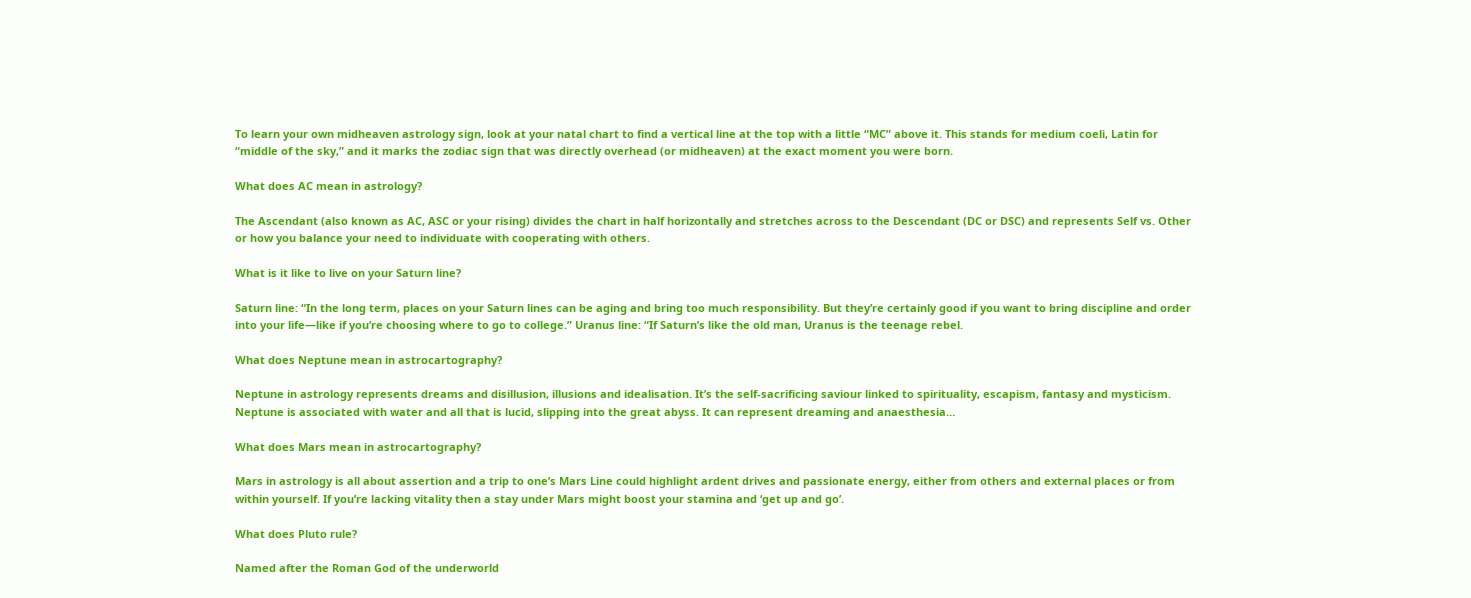To learn your own midheaven astrology sign, look at your natal chart to find a vertical line at the top with a little “MC” above it. This stands for medium coeli, Latin for “middle of the sky,” and it marks the zodiac sign that was directly overhead (or midheaven) at the exact moment you were born.

What does AC mean in astrology?

The Ascendant (also known as AC, ASC or your rising) divides the chart in half horizontally and stretches across to the Descendant (DC or DSC) and represents Self vs. Other or how you balance your need to individuate with cooperating with others.

What is it like to live on your Saturn line?

Saturn line: “In the long term, places on your Saturn lines can be aging and bring too much responsibility. But they’re certainly good if you want to bring discipline and order into your life—like if you’re choosing where to go to college.” Uranus line: “If Saturn’s like the old man, Uranus is the teenage rebel.

What does Neptune mean in astrocartography?

Neptune in astrology represents dreams and disillusion, illusions and idealisation. It’s the self-sacrificing saviour linked to spirituality, escapism, fantasy and mysticism. Neptune is associated with water and all that is lucid, slipping into the great abyss. It can represent dreaming and anaesthesia…

What does Mars mean in astrocartography?

Mars in astrology is all about assertion and a trip to one’s Mars Line could highlight ardent drives and passionate energy, either from others and external places or from within yourself. If you’re lacking vitality then a stay under Mars might boost your stamina and ‘get up and go’.

What does Pluto rule?

Named after the Roman God of the underworld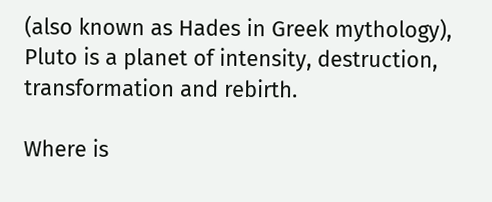(also known as Hades in Greek mythology), Pluto is a planet of intensity, destruction, transformation and rebirth.

Where is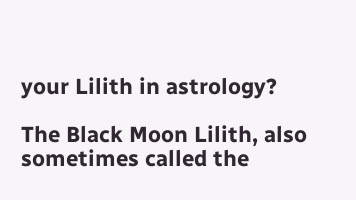your Lilith in astrology?

The Black Moon Lilith, also sometimes called the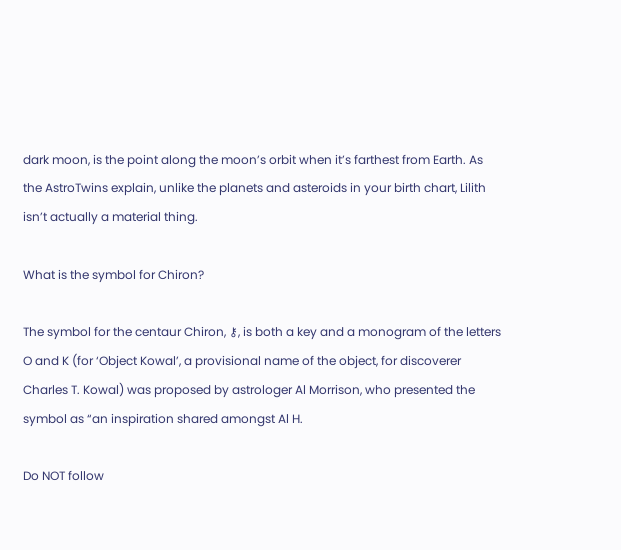dark moon, is the point along the moon’s orbit when it’s farthest from Earth. As the AstroTwins explain, unlike the planets and asteroids in your birth chart, Lilith isn’t actually a material thing.

What is the symbol for Chiron?

The symbol for the centaur Chiron, ⚷, is both a key and a monogram of the letters O and K (for ‘Object Kowal’, a provisional name of the object, for discoverer Charles T. Kowal) was proposed by astrologer Al Morrison, who presented the symbol as “an inspiration shared amongst Al H.

Do NOT follow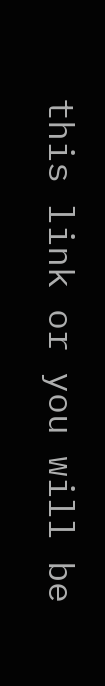this link or you will be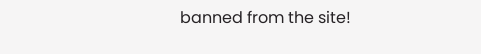banned from the site!